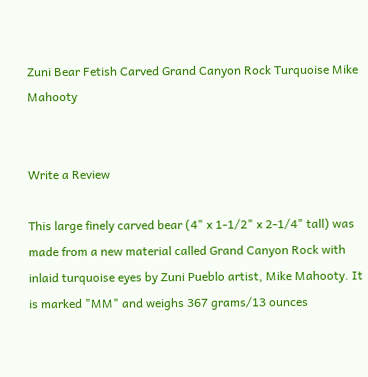Zuni Bear Fetish Carved Grand Canyon Rock Turquoise Mike Mahooty


Write a Review

This large finely carved bear (4" x 1-1/2" x 2-1/4" tall) was made from a new material called Grand Canyon Rock with inlaid turquoise eyes by Zuni Pueblo artist, Mike Mahooty. It is marked "MM" and weighs 367 grams/13 ounces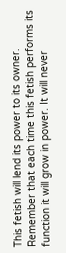This fetish will lend its power to its owner. Remember that each time this fetish performs its function it will grow in power. It will never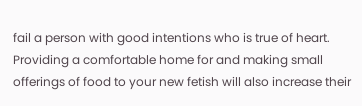fail a person with good intentions who is true of heart. Providing a comfortable home for and making small offerings of food to your new fetish will also increase their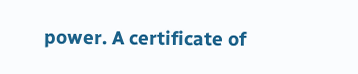power. A certificate of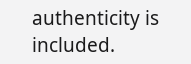authenticity is included.